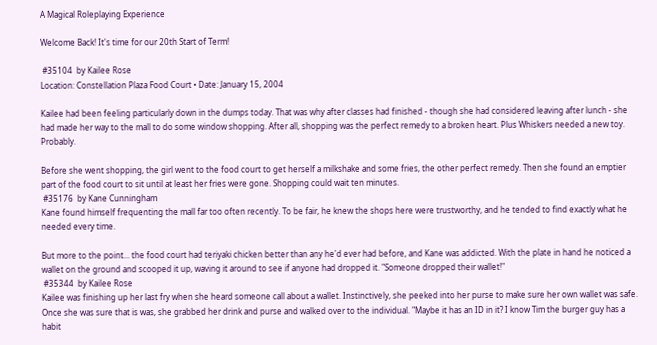A Magical Roleplaying Experience

Welcome Back! It's time for our 20th Start of Term!

 #35104  by Kailee Rose
Location: Constellation Plaza Food Court • Date: January 15, 2004

Kailee had been feeling particularly down in the dumps today. That was why after classes had finished - though she had considered leaving after lunch - she had made her way to the mall to do some window shopping. After all, shopping was the perfect remedy to a broken heart. Plus Whiskers needed a new toy. Probably.

Before she went shopping, the girl went to the food court to get herself a milkshake and some fries, the other perfect remedy. Then she found an emptier part of the food court to sit until at least her fries were gone. Shopping could wait ten minutes.
 #35176  by Kane Cunningham
Kane found himself frequenting the mall far too often recently. To be fair, he knew the shops here were trustworthy, and he tended to find exactly what he needed every time.

But more to the point... the food court had teriyaki chicken better than any he'd ever had before, and Kane was addicted. With the plate in hand he noticed a wallet on the ground and scooped it up, waving it around to see if anyone had dropped it. "Someone dropped their wallet!"
 #35344  by Kailee Rose
Kailee was finishing up her last fry when she heard someone call about a wallet. Instinctively, she peeked into her purse to make sure her own wallet was safe. Once she was sure that is was, she grabbed her drink and purse and walked over to the individual. "Maybe it has an ID in it? I know Tim the burger guy has a habit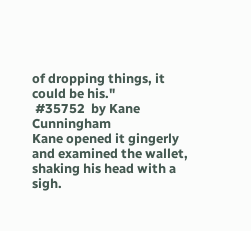of dropping things, it could be his."
 #35752  by Kane Cunningham
Kane opened it gingerly and examined the wallet, shaking his head with a sigh.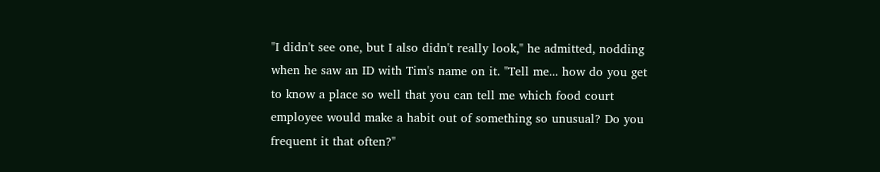"I didn't see one, but I also didn't really look," he admitted, nodding when he saw an ID with Tim's name on it. "Tell me... how do you get to know a place so well that you can tell me which food court employee would make a habit out of something so unusual? Do you frequent it that often?"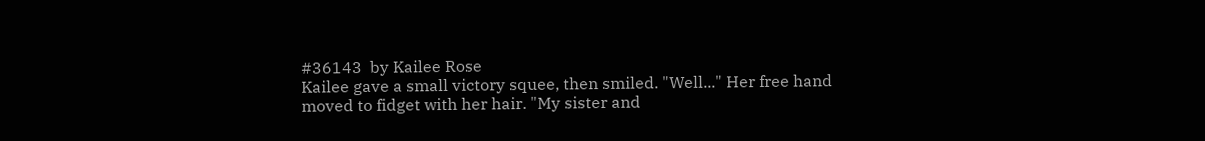#36143  by Kailee Rose
Kailee gave a small victory squee, then smiled. "Well..." Her free hand moved to fidget with her hair. "My sister and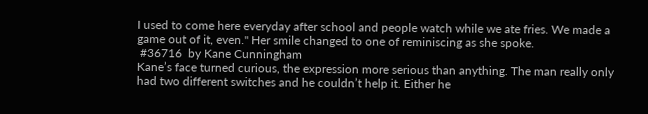I used to come here everyday after school and people watch while we ate fries. We made a game out of it, even." Her smile changed to one of reminiscing as she spoke.
 #36716  by Kane Cunningham
Kane’s face turned curious, the expression more serious than anything. The man really only had two different switches and he couldn’t help it. Either he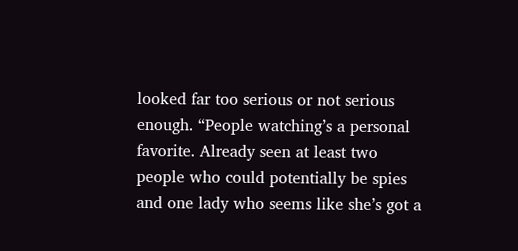looked far too serious or not serious enough. “People watching’s a personal favorite. Already seen at least two people who could potentially be spies and one lady who seems like she’s got a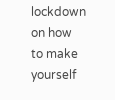lockdown on how to make yourself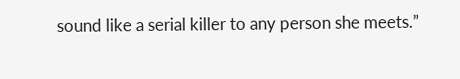sound like a serial killer to any person she meets.”